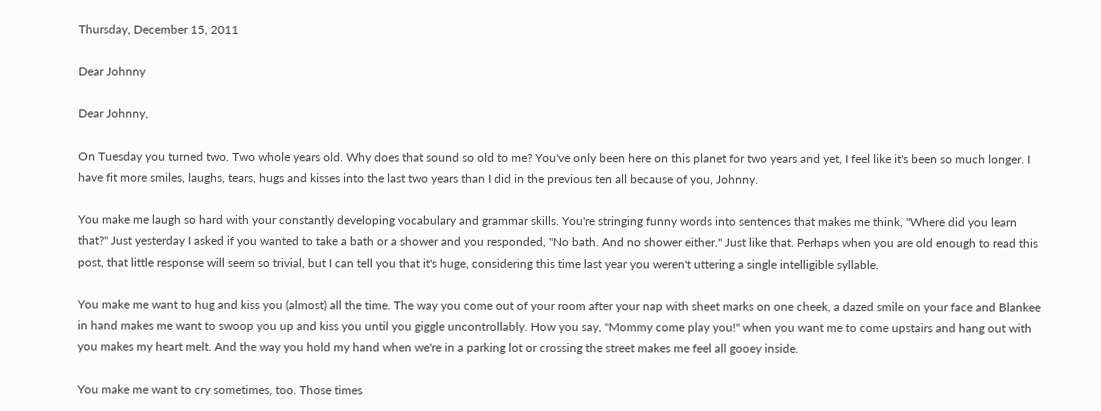Thursday, December 15, 2011

Dear Johnny

Dear Johnny,

On Tuesday you turned two. Two whole years old. Why does that sound so old to me? You've only been here on this planet for two years and yet, I feel like it's been so much longer. I have fit more smiles, laughs, tears, hugs and kisses into the last two years than I did in the previous ten all because of you, Johnny.

You make me laugh so hard with your constantly developing vocabulary and grammar skills. You're stringing funny words into sentences that makes me think, "Where did you learn that?" Just yesterday I asked if you wanted to take a bath or a shower and you responded, "No bath. And no shower either." Just like that. Perhaps when you are old enough to read this post, that little response will seem so trivial, but I can tell you that it's huge, considering this time last year you weren't uttering a single intelligible syllable.

You make me want to hug and kiss you (almost) all the time. The way you come out of your room after your nap with sheet marks on one cheek, a dazed smile on your face and Blankee in hand makes me want to swoop you up and kiss you until you giggle uncontrollably. How you say, "Mommy come play you!" when you want me to come upstairs and hang out with you makes my heart melt. And the way you hold my hand when we're in a parking lot or crossing the street makes me feel all gooey inside.

You make me want to cry sometimes, too. Those times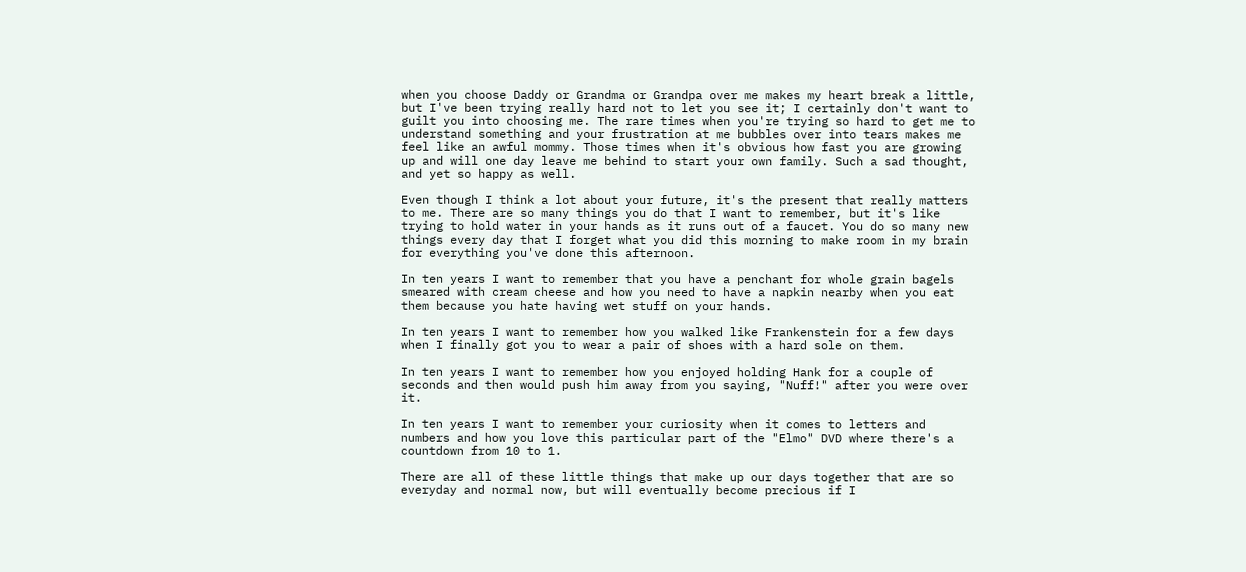when you choose Daddy or Grandma or Grandpa over me makes my heart break a little, but I've been trying really hard not to let you see it; I certainly don't want to guilt you into choosing me. The rare times when you're trying so hard to get me to understand something and your frustration at me bubbles over into tears makes me feel like an awful mommy. Those times when it's obvious how fast you are growing up and will one day leave me behind to start your own family. Such a sad thought, and yet so happy as well.

Even though I think a lot about your future, it's the present that really matters to me. There are so many things you do that I want to remember, but it's like trying to hold water in your hands as it runs out of a faucet. You do so many new things every day that I forget what you did this morning to make room in my brain for everything you've done this afternoon.

In ten years I want to remember that you have a penchant for whole grain bagels smeared with cream cheese and how you need to have a napkin nearby when you eat them because you hate having wet stuff on your hands.

In ten years I want to remember how you walked like Frankenstein for a few days when I finally got you to wear a pair of shoes with a hard sole on them.

In ten years I want to remember how you enjoyed holding Hank for a couple of seconds and then would push him away from you saying, "Nuff!" after you were over it.

In ten years I want to remember your curiosity when it comes to letters and numbers and how you love this particular part of the "Elmo" DVD where there's a countdown from 10 to 1.

There are all of these little things that make up our days together that are so everyday and normal now, but will eventually become precious if I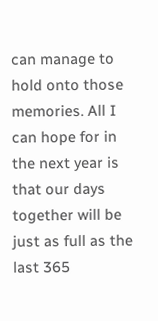can manage to hold onto those memories. All I can hope for in the next year is that our days together will be just as full as the last 365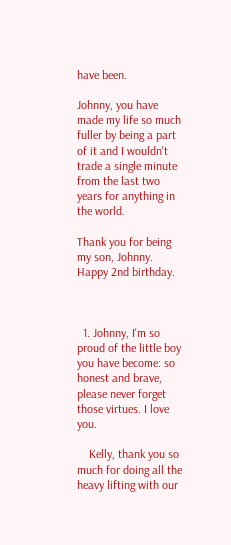have been.

Johnny, you have made my life so much fuller by being a part of it and I wouldn't trade a single minute from the last two years for anything in the world.

Thank you for being my son, Johnny. Happy 2nd birthday.



  1. Johnny, I'm so proud of the little boy you have become: so honest and brave, please never forget those virtues. I love you.

    Kelly, thank you so much for doing all the heavy lifting with our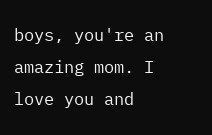boys, you're an amazing mom. I love you and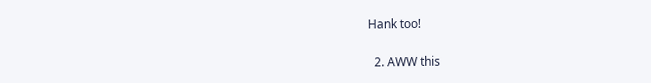Hank too!

  2. AWW this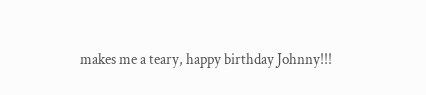makes me a teary, happy birthday Johnny!!!